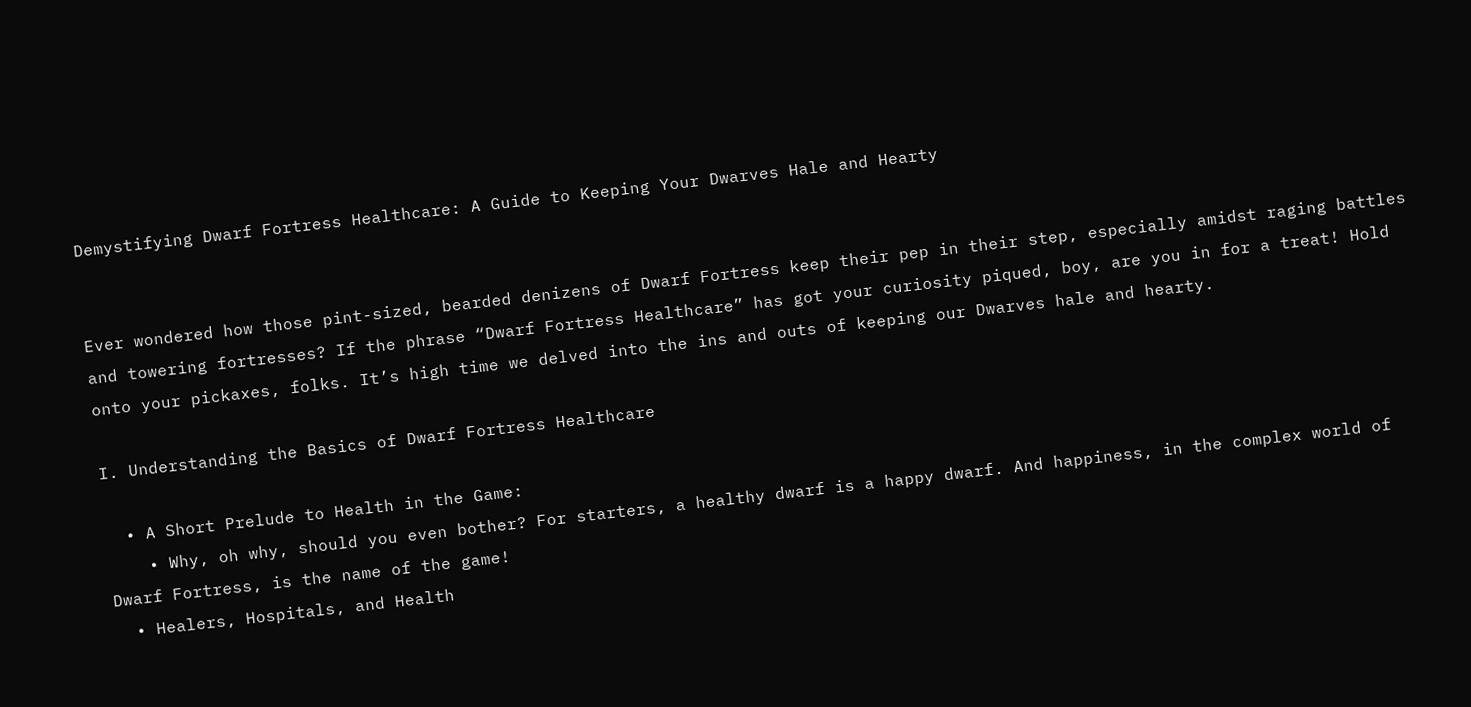Demystifying Dwarf Fortress Healthcare: A Guide to Keeping Your Dwarves Hale and Hearty


Ever wondered how those pint-sized, bearded denizens of Dwarf Fortress keep their pep in their step, especially amidst raging battles and towering fortresses? If the phrase “Dwarf Fortress Healthcare” has got your curiosity piqued, boy, are you in for a treat! Hold onto your pickaxes, folks. It’s high time we delved into the ins and outs of keeping our Dwarves hale and hearty.

I. Understanding the Basics of Dwarf Fortress Healthcare

  • A Short Prelude to Health in the Game:
    • Why, oh why, should you even bother? For starters, a healthy dwarf is a happy dwarf. And happiness, in the complex world of Dwarf Fortress, is the name of the game!
  • Healers, Hospitals, and Health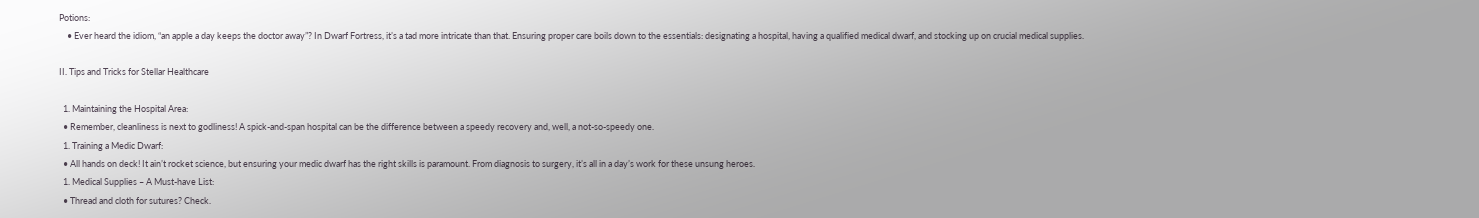Potions:
    • Ever heard the idiom, “an apple a day keeps the doctor away”? In Dwarf Fortress, it’s a tad more intricate than that. Ensuring proper care boils down to the essentials: designating a hospital, having a qualified medical dwarf, and stocking up on crucial medical supplies.

II. Tips and Tricks for Stellar Healthcare

  1. Maintaining the Hospital Area:
  • Remember, cleanliness is next to godliness! A spick-and-span hospital can be the difference between a speedy recovery and, well, a not-so-speedy one.
  1. Training a Medic Dwarf:
  • All hands on deck! It ain’t rocket science, but ensuring your medic dwarf has the right skills is paramount. From diagnosis to surgery, it’s all in a day’s work for these unsung heroes.
  1. Medical Supplies – A Must-have List:
  • Thread and cloth for sutures? Check.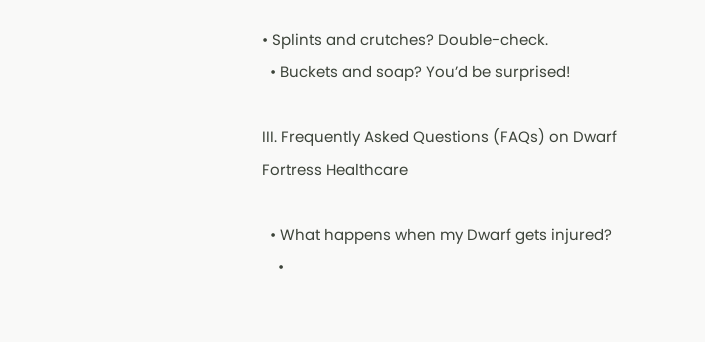• Splints and crutches? Double-check.
  • Buckets and soap? You’d be surprised!

III. Frequently Asked Questions (FAQs) on Dwarf Fortress Healthcare

  • What happens when my Dwarf gets injured?
    •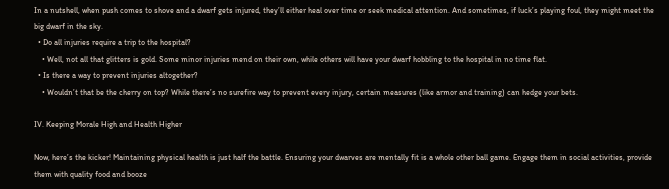In a nutshell, when push comes to shove and a dwarf gets injured, they’ll either heal over time or seek medical attention. And sometimes, if luck’s playing foul, they might meet the big dwarf in the sky.
  • Do all injuries require a trip to the hospital?
    • Well, not all that glitters is gold. Some minor injuries mend on their own, while others will have your dwarf hobbling to the hospital in no time flat.
  • Is there a way to prevent injuries altogether?
    • Wouldn’t that be the cherry on top? While there’s no surefire way to prevent every injury, certain measures (like armor and training) can hedge your bets.

IV. Keeping Morale High and Health Higher

Now, here’s the kicker! Maintaining physical health is just half the battle. Ensuring your dwarves are mentally fit is a whole other ball game. Engage them in social activities, provide them with quality food and booze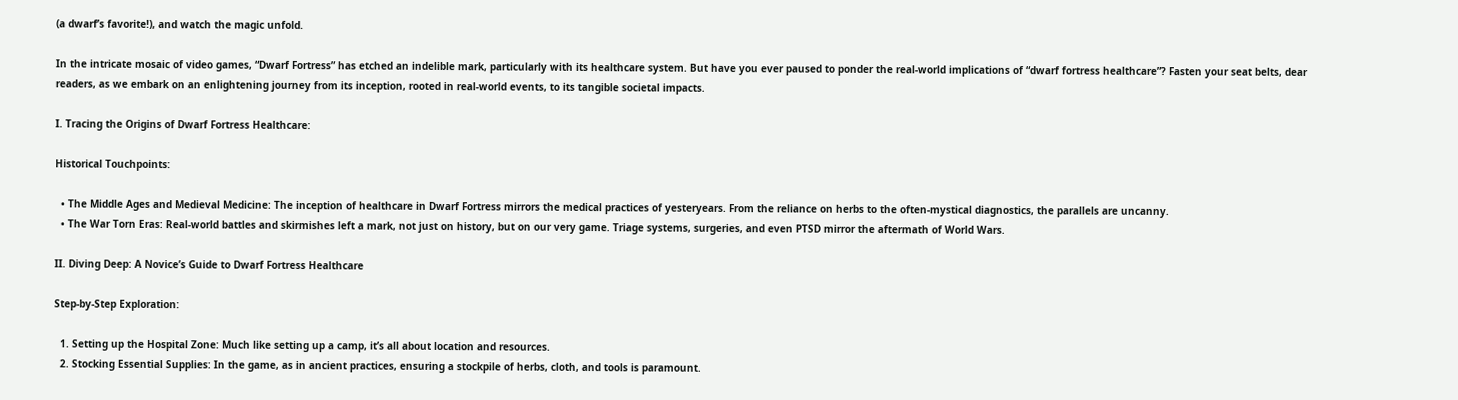(a dwarf’s favorite!), and watch the magic unfold.

In the intricate mosaic of video games, “Dwarf Fortress” has etched an indelible mark, particularly with its healthcare system. But have you ever paused to ponder the real-world implications of “dwarf fortress healthcare”? Fasten your seat belts, dear readers, as we embark on an enlightening journey from its inception, rooted in real-world events, to its tangible societal impacts.

I. Tracing the Origins of Dwarf Fortress Healthcare:

Historical Touchpoints:

  • The Middle Ages and Medieval Medicine: The inception of healthcare in Dwarf Fortress mirrors the medical practices of yesteryears. From the reliance on herbs to the often-mystical diagnostics, the parallels are uncanny.
  • The War Torn Eras: Real-world battles and skirmishes left a mark, not just on history, but on our very game. Triage systems, surgeries, and even PTSD mirror the aftermath of World Wars.

II. Diving Deep: A Novice’s Guide to Dwarf Fortress Healthcare

Step-by-Step Exploration:

  1. Setting up the Hospital Zone: Much like setting up a camp, it’s all about location and resources.
  2. Stocking Essential Supplies: In the game, as in ancient practices, ensuring a stockpile of herbs, cloth, and tools is paramount.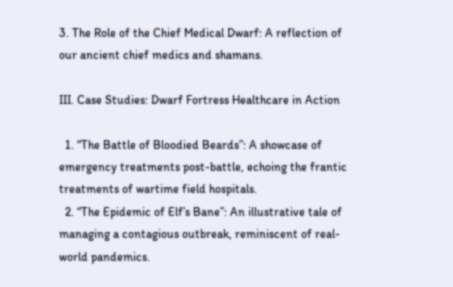3. The Role of the Chief Medical Dwarf: A reflection of our ancient chief medics and shamans.

III. Case Studies: Dwarf Fortress Healthcare in Action

  1. “The Battle of Bloodied Beards”: A showcase of emergency treatments post-battle, echoing the frantic treatments of wartime field hospitals.
  2. “The Epidemic of Elf’s Bane”: An illustrative tale of managing a contagious outbreak, reminiscent of real-world pandemics.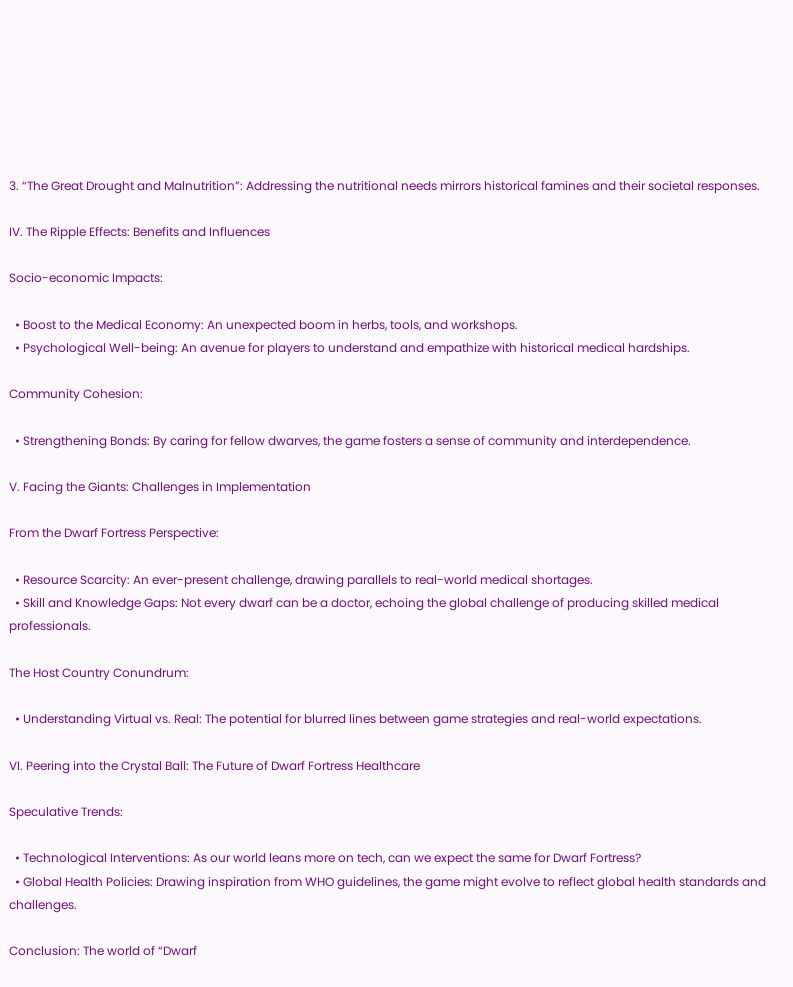3. “The Great Drought and Malnutrition”: Addressing the nutritional needs mirrors historical famines and their societal responses.

IV. The Ripple Effects: Benefits and Influences

Socio-economic Impacts:

  • Boost to the Medical Economy: An unexpected boom in herbs, tools, and workshops.
  • Psychological Well-being: An avenue for players to understand and empathize with historical medical hardships.

Community Cohesion:

  • Strengthening Bonds: By caring for fellow dwarves, the game fosters a sense of community and interdependence.

V. Facing the Giants: Challenges in Implementation

From the Dwarf Fortress Perspective:

  • Resource Scarcity: An ever-present challenge, drawing parallels to real-world medical shortages.
  • Skill and Knowledge Gaps: Not every dwarf can be a doctor, echoing the global challenge of producing skilled medical professionals.

The Host Country Conundrum:

  • Understanding Virtual vs. Real: The potential for blurred lines between game strategies and real-world expectations.

VI. Peering into the Crystal Ball: The Future of Dwarf Fortress Healthcare

Speculative Trends:

  • Technological Interventions: As our world leans more on tech, can we expect the same for Dwarf Fortress?
  • Global Health Policies: Drawing inspiration from WHO guidelines, the game might evolve to reflect global health standards and challenges.

Conclusion: The world of “Dwarf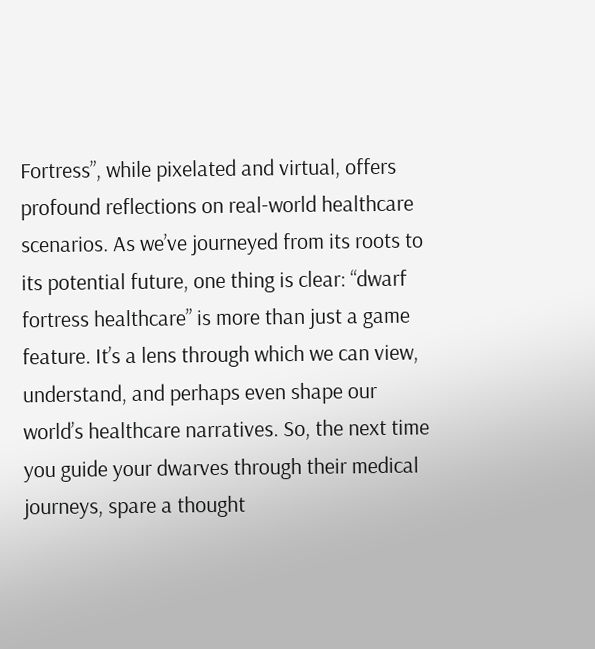Fortress”, while pixelated and virtual, offers profound reflections on real-world healthcare scenarios. As we’ve journeyed from its roots to its potential future, one thing is clear: “dwarf fortress healthcare” is more than just a game feature. It’s a lens through which we can view, understand, and perhaps even shape our world’s healthcare narratives. So, the next time you guide your dwarves through their medical journeys, spare a thought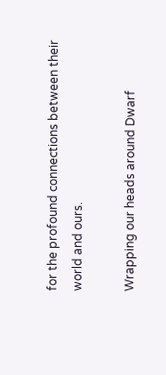for the profound connections between their world and ours.

Wrapping our heads around Dwarf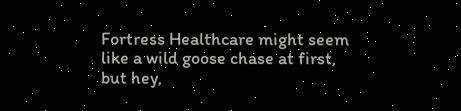Fortress Healthcare might seem like a wild goose chase at first, but hey,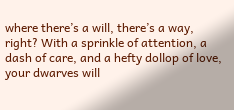where there’s a will, there’s a way, right? With a sprinkle of attention, a dash of care, and a hefty dollop of love, your dwarves will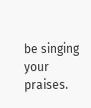be singing your praises.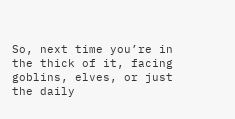So, next time you’re in the thick of it, facing goblins, elves, or just the daily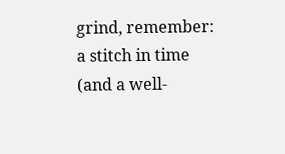grind, remember: a stitch in time (and a well-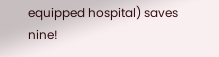equipped hospital) saves nine!